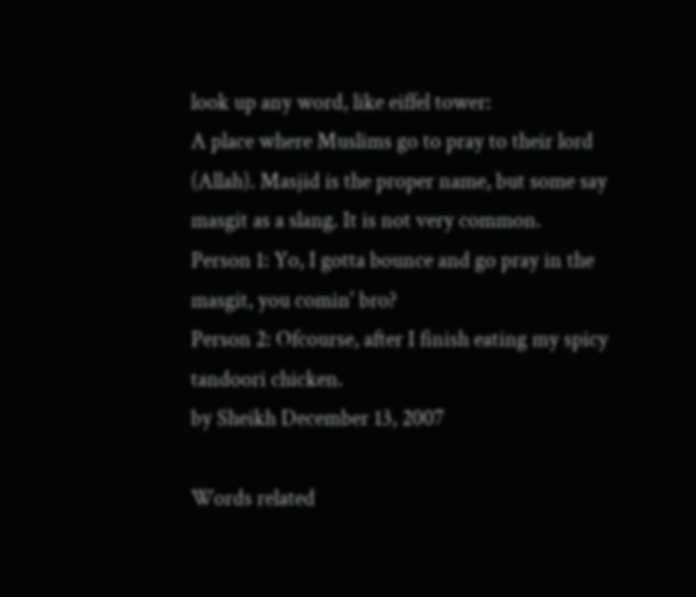look up any word, like eiffel tower:
A place where Muslims go to pray to their lord (Allah). Masjid is the proper name, but some say masgit as a slang. It is not very common.
Person 1: Yo, I gotta bounce and go pray in the masgit, you comin' bro?
Person 2: Ofcourse, after I finish eating my spicy tandoori chicken.
by Sheikh December 13, 2007

Words related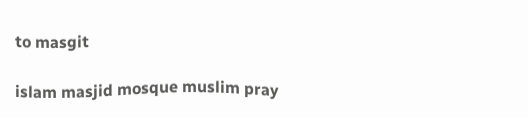to masgit

islam masjid mosque muslim pray